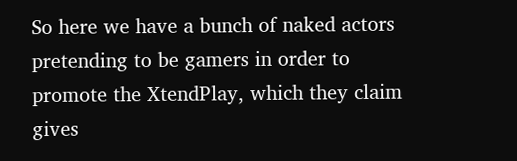So here we have a bunch of naked actors pretending to be gamers in order to promote the XtendPlay, which they claim gives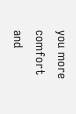you more comfort and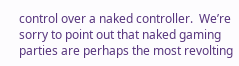control over a naked controller.  We’re sorry to point out that naked gaming parties are perhaps the most revolting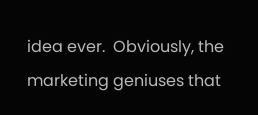idea ever.  Obviously, the marketing geniuses that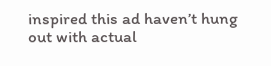inspired this ad haven’t hung out with actual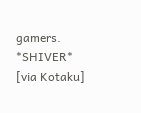gamers. *SHIVER* [via Kotaku]